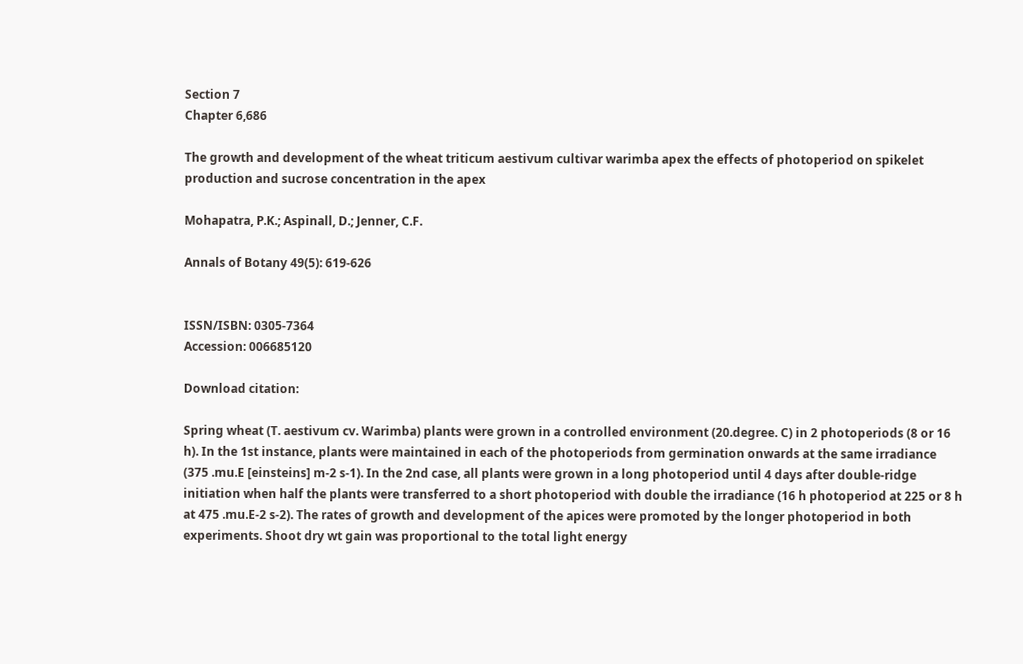Section 7
Chapter 6,686

The growth and development of the wheat triticum aestivum cultivar warimba apex the effects of photoperiod on spikelet production and sucrose concentration in the apex

Mohapatra, P.K.; Aspinall, D.; Jenner, C.F.

Annals of Botany 49(5): 619-626


ISSN/ISBN: 0305-7364
Accession: 006685120

Download citation:

Spring wheat (T. aestivum cv. Warimba) plants were grown in a controlled environment (20.degree. C) in 2 photoperiods (8 or 16 h). In the 1st instance, plants were maintained in each of the photoperiods from germination onwards at the same irradiance (375 .mu.E [einsteins] m-2 s-1). In the 2nd case, all plants were grown in a long photoperiod until 4 days after double-ridge initiation when half the plants were transferred to a short photoperiod with double the irradiance (16 h photoperiod at 225 or 8 h at 475 .mu.E-2 s-2). The rates of growth and development of the apices were promoted by the longer photoperiod in both experiments. Shoot dry wt gain was proportional to the total light energy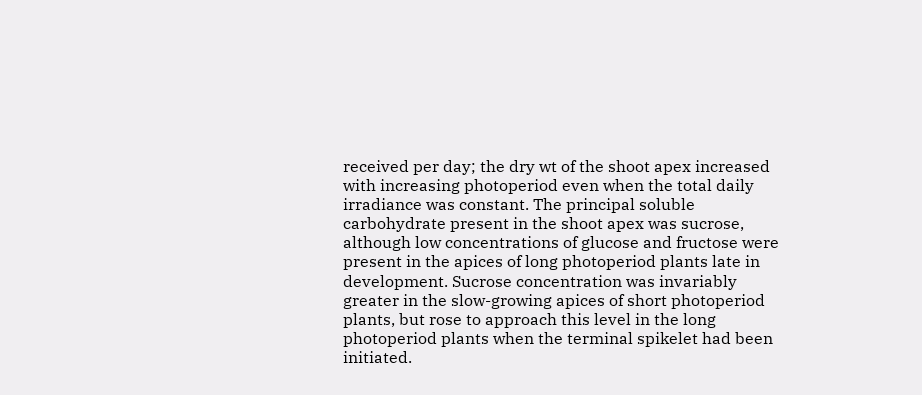received per day; the dry wt of the shoot apex increased with increasing photoperiod even when the total daily irradiance was constant. The principal soluble carbohydrate present in the shoot apex was sucrose, although low concentrations of glucose and fructose were present in the apices of long photoperiod plants late in development. Sucrose concentration was invariably greater in the slow-growing apices of short photoperiod plants, but rose to approach this level in the long photoperiod plants when the terminal spikelet had been initiated.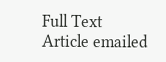Full Text Article emailed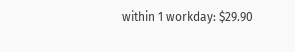within 1 workday: $29.90